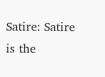Satire: Satire is the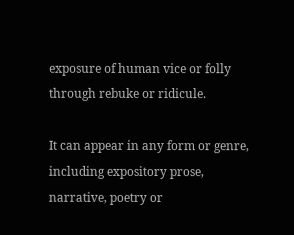exposure of human vice or folly through rebuke or ridicule.

It can appear in any form or genre, including expository prose, narrative, poetry or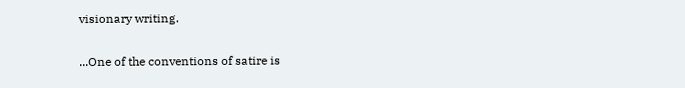visionary writing.

...One of the conventions of satire is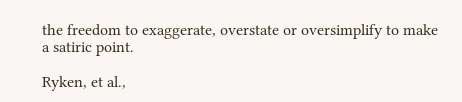the freedom to exaggerate, overstate or oversimplify to make a satiric point.

Ryken, et al.,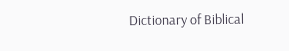Dictionary of Biblical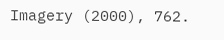Imagery (2000), 762.